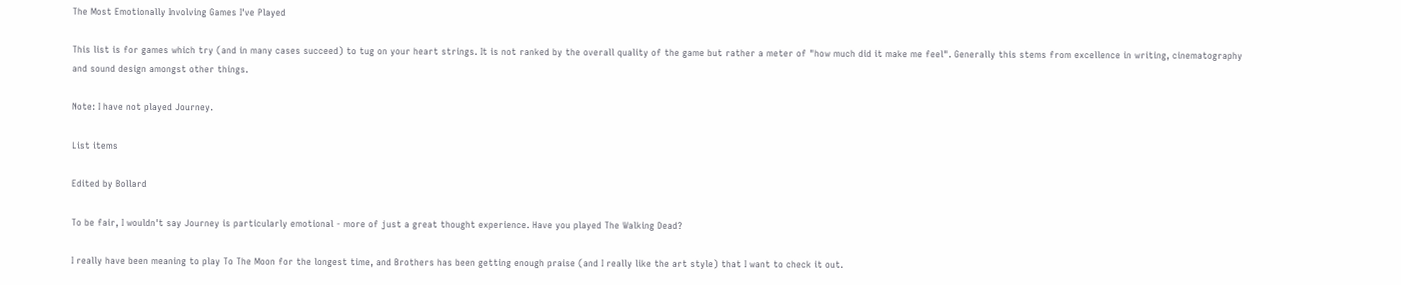The Most Emotionally Involving Games I've Played

This list is for games which try (and in many cases succeed) to tug on your heart strings. It is not ranked by the overall quality of the game but rather a meter of "how much did it make me feel". Generally this stems from excellence in writing, cinematography and sound design amongst other things.

Note: I have not played Journey.

List items

Edited by Bollard

To be fair, I wouldn't say Journey is particularly emotional - more of just a great thought experience. Have you played The Walking Dead?

I really have been meaning to play To The Moon for the longest time, and Brothers has been getting enough praise (and I really like the art style) that I want to check it out.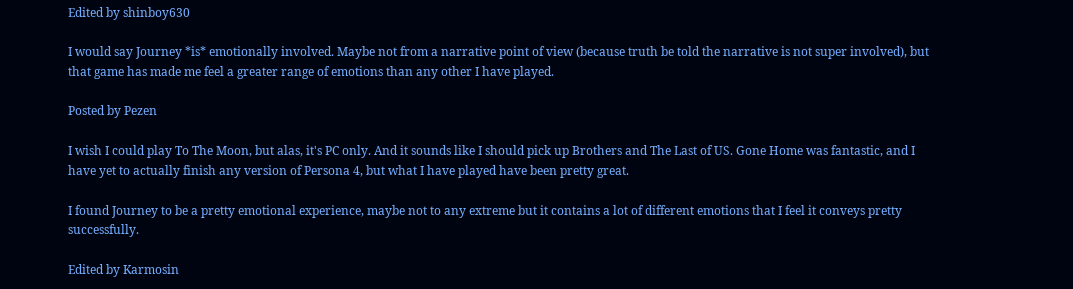Edited by shinboy630

I would say Journey *is* emotionally involved. Maybe not from a narrative point of view (because truth be told the narrative is not super involved), but that game has made me feel a greater range of emotions than any other I have played.

Posted by Pezen

I wish I could play To The Moon, but alas, it's PC only. And it sounds like I should pick up Brothers and The Last of US. Gone Home was fantastic, and I have yet to actually finish any version of Persona 4, but what I have played have been pretty great.

I found Journey to be a pretty emotional experience, maybe not to any extreme but it contains a lot of different emotions that I feel it conveys pretty successfully.

Edited by Karmosin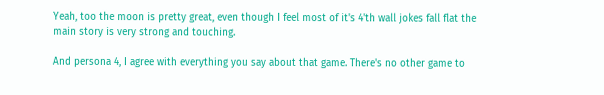Yeah, too the moon is pretty great, even though I feel most of it's 4'th wall jokes fall flat the main story is very strong and touching.

And persona 4, I agree with everything you say about that game. There's no other game to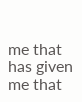me that has given me that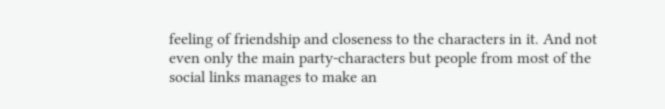feeling of friendship and closeness to the characters in it. And not even only the main party-characters but people from most of the social links manages to make an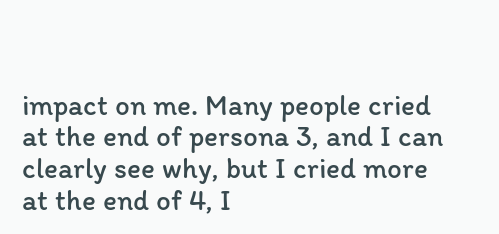impact on me. Many people cried at the end of persona 3, and I can clearly see why, but I cried more at the end of 4, I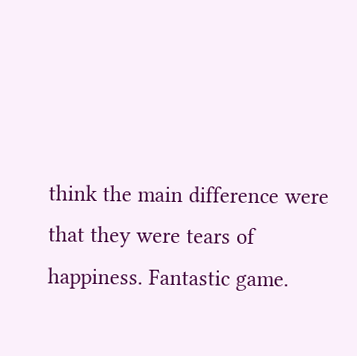think the main difference were that they were tears of happiness. Fantastic game.